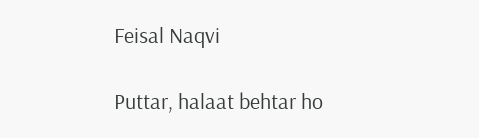Feisal Naqvi

Puttar, halaat behtar ho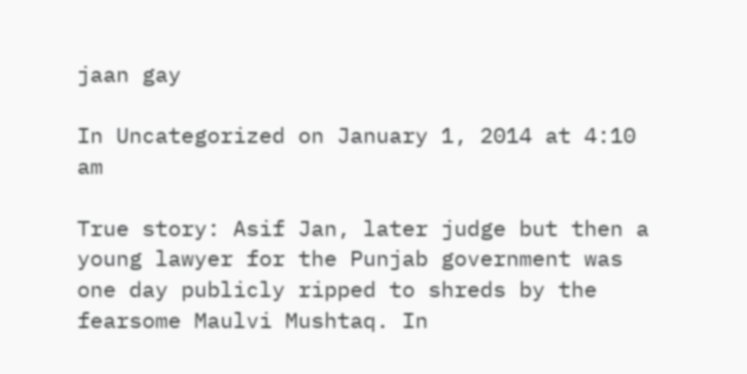jaan gay

In Uncategorized on January 1, 2014 at 4:10 am

True story: Asif Jan, later judge but then a young lawyer for the Punjab government was one day publicly ripped to shreds by the fearsome Maulvi Mushtaq. In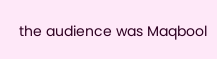the audience was Maqbool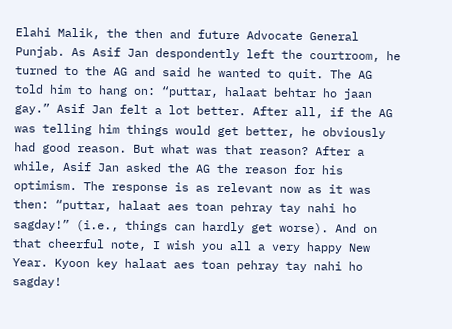Elahi Malik, the then and future Advocate General Punjab. As Asif Jan despondently left the courtroom, he turned to the AG and said he wanted to quit. The AG told him to hang on: “puttar, halaat behtar ho jaan gay.” Asif Jan felt a lot better. After all, if the AG was telling him things would get better, he obviously had good reason. But what was that reason? After a while, Asif Jan asked the AG the reason for his optimism. The response is as relevant now as it was then: “puttar, halaat aes toan pehray tay nahi ho sagday!” (i.e., things can hardly get worse). And on that cheerful note, I wish you all a very happy New Year. Kyoon key halaat aes toan pehray tay nahi ho sagday!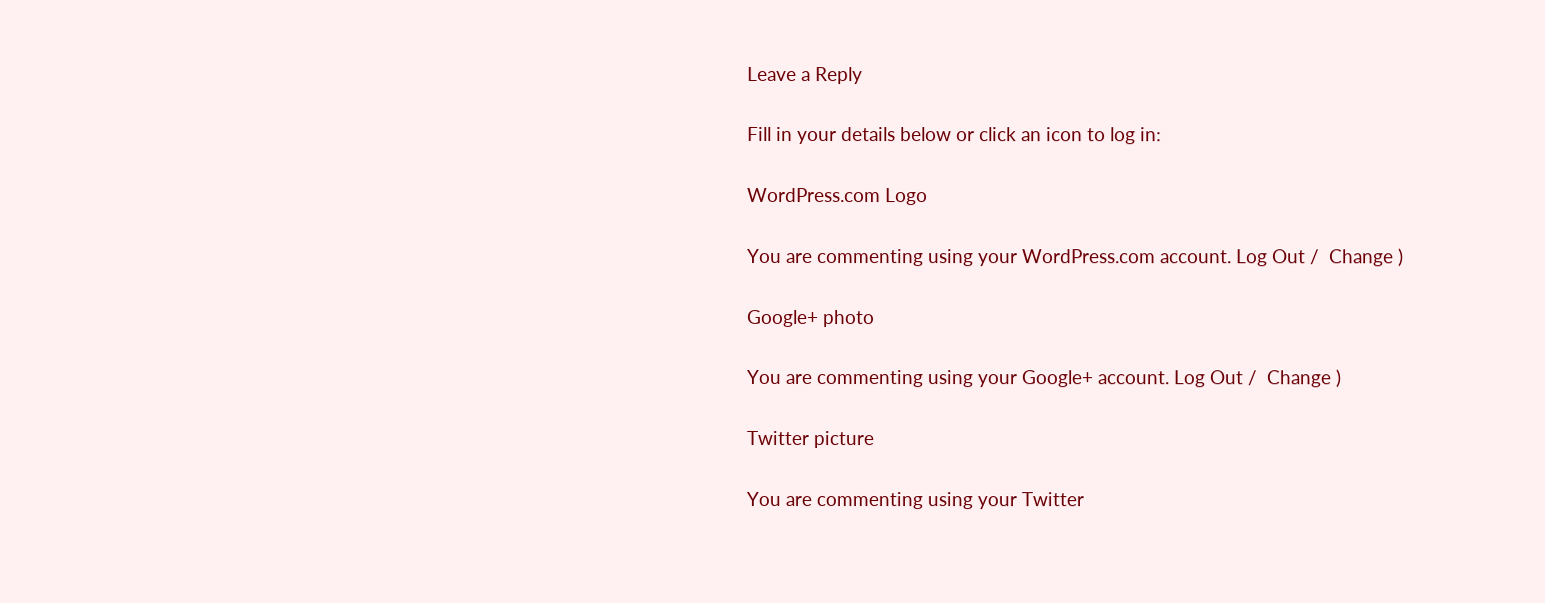Leave a Reply

Fill in your details below or click an icon to log in:

WordPress.com Logo

You are commenting using your WordPress.com account. Log Out /  Change )

Google+ photo

You are commenting using your Google+ account. Log Out /  Change )

Twitter picture

You are commenting using your Twitter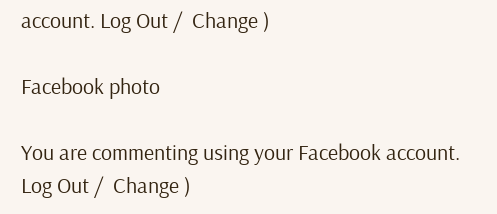account. Log Out /  Change )

Facebook photo

You are commenting using your Facebook account. Log Out /  Change )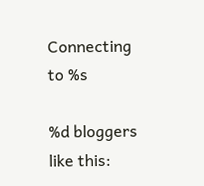Connecting to %s

%d bloggers like this: